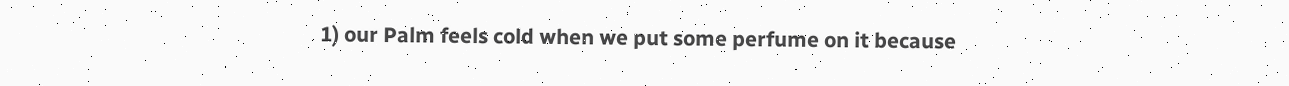1) our Palm feels cold when we put some perfume on it because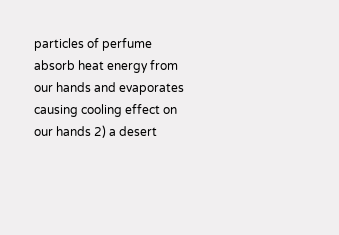particles of perfume absorb heat energy from our hands and evaporates causing cooling effect on our hands 2) a desert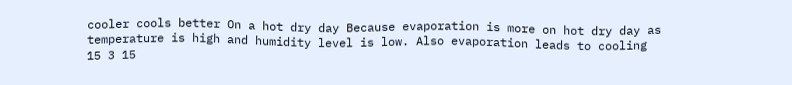cooler cools better On a hot dry day Because evaporation is more on hot dry day as temperature is high and humidity level is low. Also evaporation leads to cooling
15 3 15